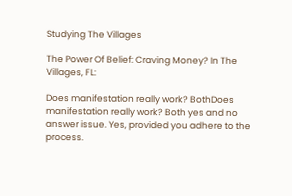Studying The Villages

The Power Of Belief: Craving Money? In The Villages, FL:

Does manifestation really work? BothDoes manifestation really work? Both yes and no answer issue. Yes, provided you adhere to the process.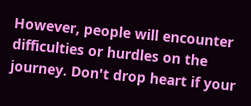However, people will encounter difficulties or hurdles on the journey. Don't drop heart if your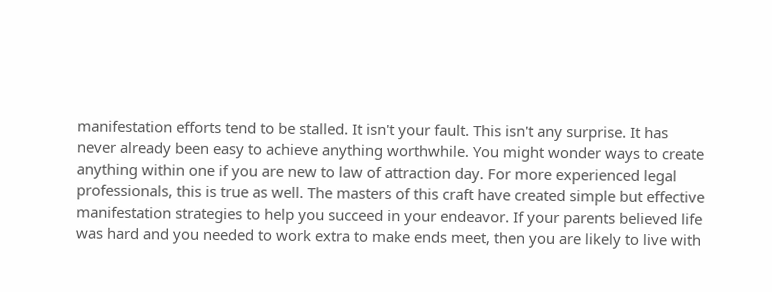manifestation efforts tend to be stalled. It isn't your fault. This isn't any surprise. It has never already been easy to achieve anything worthwhile. You might wonder ways to create anything within one if you are new to law of attraction day. For more experienced legal professionals, this is true as well. The masters of this craft have created simple but effective manifestation strategies to help you succeed in your endeavor. If your parents believed life was hard and you needed to work extra to make ends meet, then you are likely to live with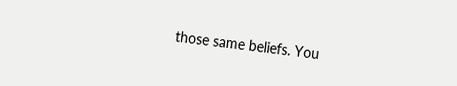those same beliefs. You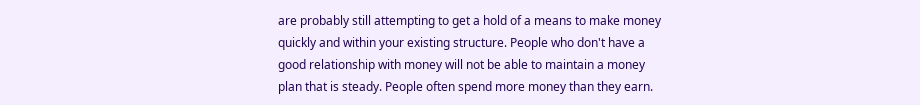are probably still attempting to get a hold of a means to make money quickly and within your existing structure. People who don't have a good relationship with money will not be able to maintain a money plan that is steady. People often spend more money than they earn.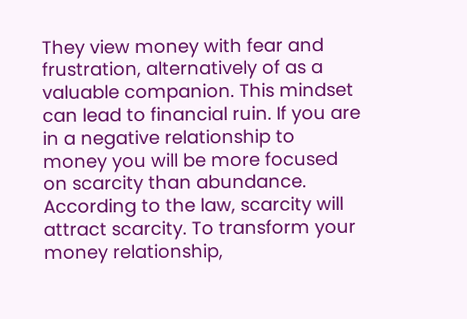They view money with fear and frustration, alternatively of as a valuable companion. This mindset can lead to financial ruin. If you are in a negative relationship to money you will be more focused on scarcity than abundance. According to the law, scarcity will attract scarcity. To transform your money relationship,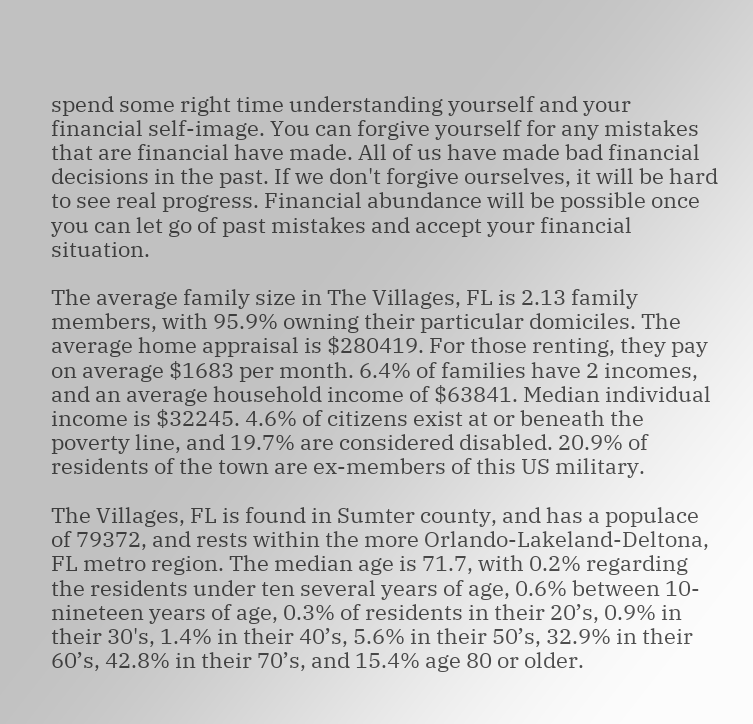spend some right time understanding yourself and your financial self-image. You can forgive yourself for any mistakes that are financial have made. All of us have made bad financial decisions in the past. If we don't forgive ourselves, it will be hard to see real progress. Financial abundance will be possible once you can let go of past mistakes and accept your financial situation.

The average family size in The Villages, FL is 2.13 family members, with 95.9% owning their particular domiciles. The average home appraisal is $280419. For those renting, they pay on average $1683 per month. 6.4% of families have 2 incomes, and an average household income of $63841. Median individual income is $32245. 4.6% of citizens exist at or beneath the poverty line, and 19.7% are considered disabled. 20.9% of residents of the town are ex-members of this US military.

The Villages, FL is found in Sumter county, and has a populace of 79372, and rests within the more Orlando-Lakeland-Deltona, FL metro region. The median age is 71.7, with 0.2% regarding the residents under ten several years of age, 0.6% between 10-nineteen years of age, 0.3% of residents in their 20’s, 0.9% in their 30's, 1.4% in their 40’s, 5.6% in their 50’s, 32.9% in their 60’s, 42.8% in their 70’s, and 15.4% age 80 or older.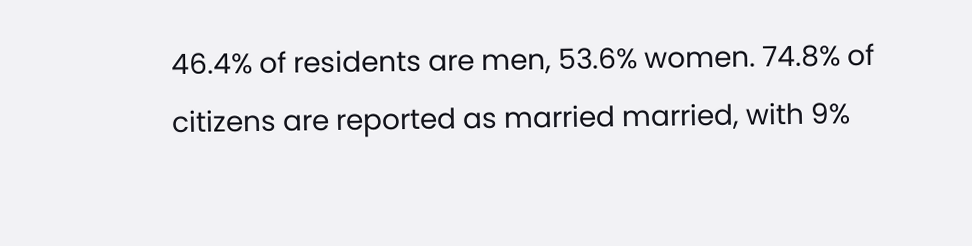46.4% of residents are men, 53.6% women. 74.8% of citizens are reported as married married, with 9%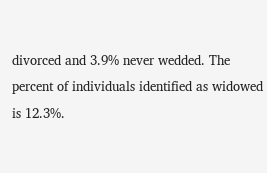divorced and 3.9% never wedded. The percent of individuals identified as widowed is 12.3%.